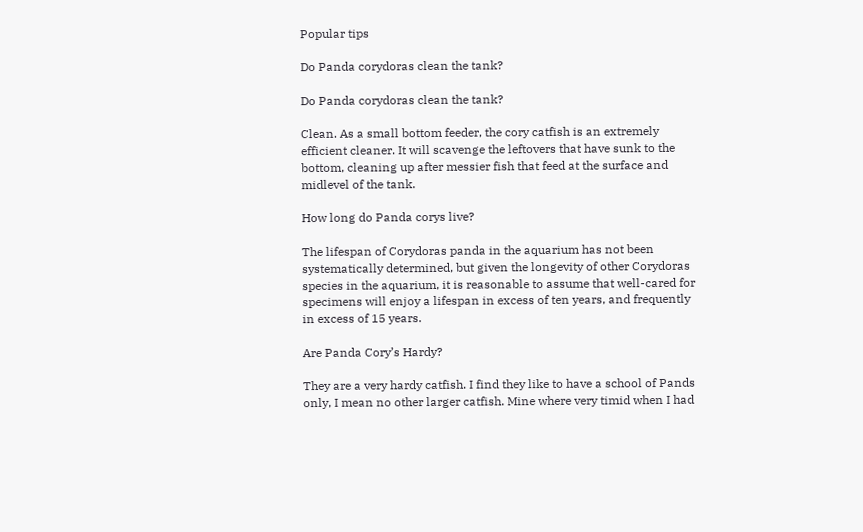Popular tips

Do Panda corydoras clean the tank?

Do Panda corydoras clean the tank?

Clean. As a small bottom feeder, the cory catfish is an extremely efficient cleaner. It will scavenge the leftovers that have sunk to the bottom, cleaning up after messier fish that feed at the surface and midlevel of the tank.

How long do Panda corys live?

The lifespan of Corydoras panda in the aquarium has not been systematically determined, but given the longevity of other Corydoras species in the aquarium, it is reasonable to assume that well-cared for specimens will enjoy a lifespan in excess of ten years, and frequently in excess of 15 years.

Are Panda Cory’s Hardy?

They are a very hardy catfish. I find they like to have a school of Pands only, I mean no other larger catfish. Mine where very timid when I had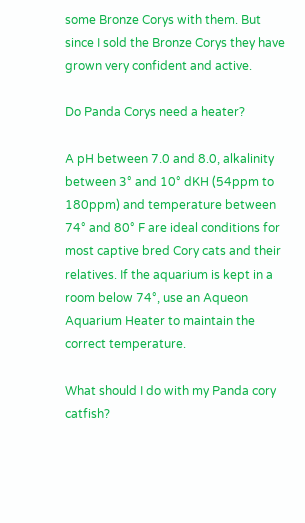some Bronze Corys with them. But since I sold the Bronze Corys they have grown very confident and active.

Do Panda Corys need a heater?

A pH between 7.0 and 8.0, alkalinity between 3° and 10° dKH (54ppm to 180ppm) and temperature between 74° and 80° F are ideal conditions for most captive bred Cory cats and their relatives. If the aquarium is kept in a room below 74°, use an Aqueon Aquarium Heater to maintain the correct temperature.

What should I do with my Panda cory catfish?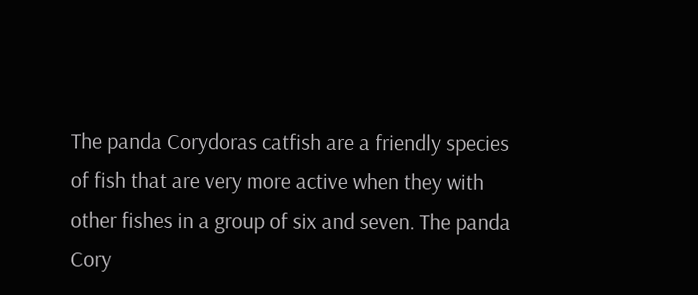The panda Corydoras catfish are a friendly species of fish that are very more active when they with other fishes in a group of six and seven. The panda Cory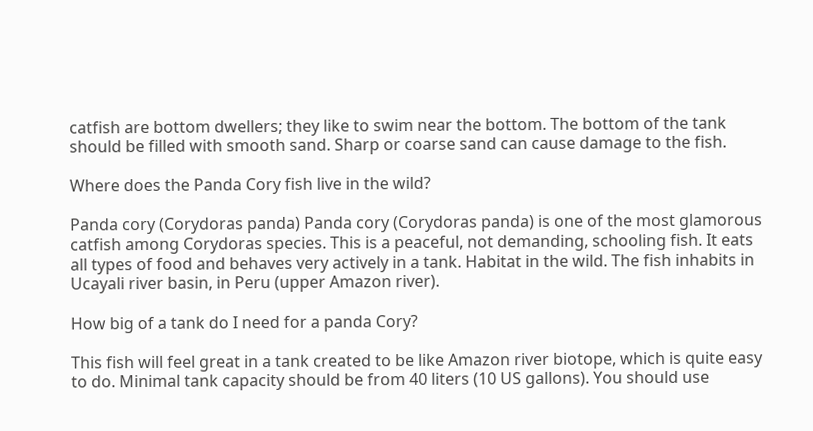catfish are bottom dwellers; they like to swim near the bottom. The bottom of the tank should be filled with smooth sand. Sharp or coarse sand can cause damage to the fish.

Where does the Panda Cory fish live in the wild?

Panda cory (Corydoras panda) Panda cory (Corydoras panda) is one of the most glamorous catfish among Corydoras species. This is a peaceful, not demanding, schooling fish. It eats all types of food and behaves very actively in a tank. Habitat in the wild. The fish inhabits in Ucayali river basin, in Peru (upper Amazon river).

How big of a tank do I need for a panda Cory?

This fish will feel great in a tank created to be like Amazon river biotope, which is quite easy to do. Minimal tank capacity should be from 40 liters (10 US gallons). You should use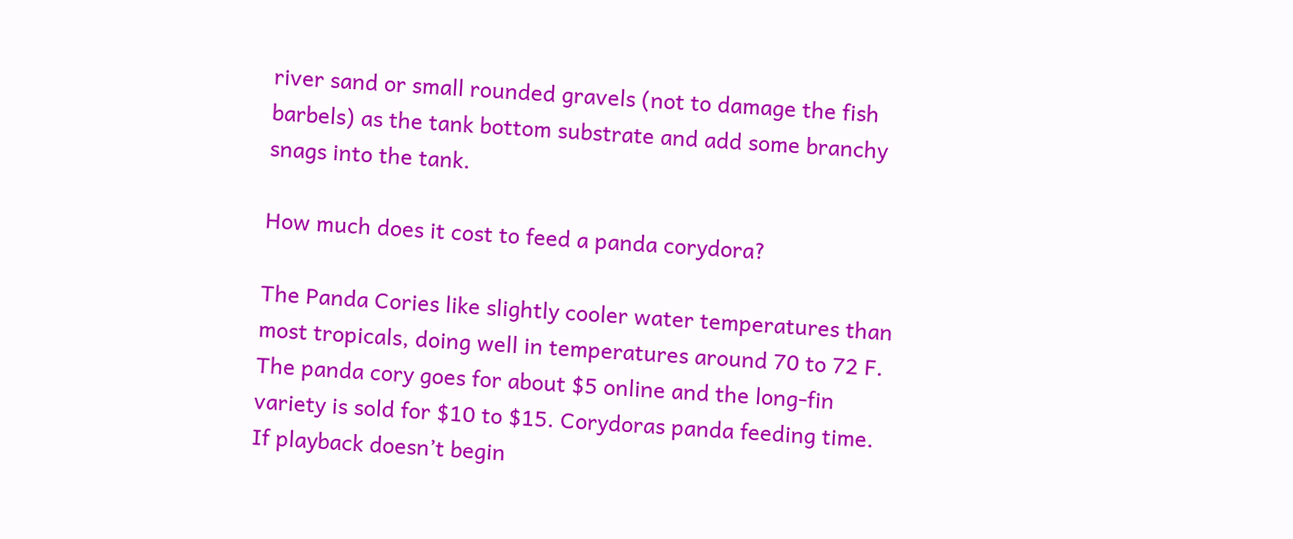river sand or small rounded gravels (not to damage the fish barbels) as the tank bottom substrate and add some branchy snags into the tank.

How much does it cost to feed a panda corydora?

The Panda Cories like slightly cooler water temperatures than most tropicals, doing well in temperatures around 70 to 72 F. The panda cory goes for about $5 online and the long-fin variety is sold for $10 to $15. Corydoras panda feeding time. If playback doesn’t begin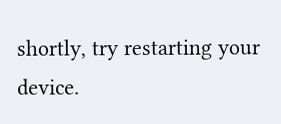shortly, try restarting your device.